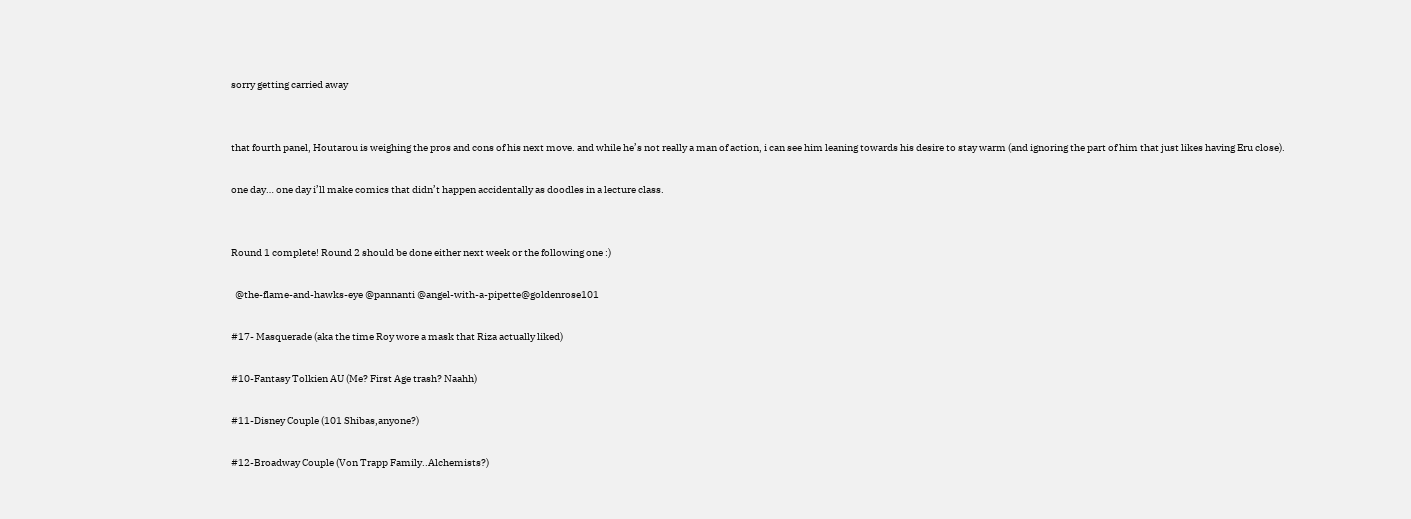sorry getting carried away


that fourth panel, Houtarou is weighing the pros and cons of his next move. and while he’s not really a man of action, i can see him leaning towards his desire to stay warm (and ignoring the part of him that just likes having Eru close).

one day… one day i’ll make comics that didn’t happen accidentally as doodles in a lecture class.


Round 1 complete! Round 2 should be done either next week or the following one :)

  @the-flame-and-hawks-eye @pannanti @angel-with-a-pipette@goldenrose101

#17- Masquerade (aka the time Roy wore a mask that Riza actually liked)

#10-Fantasy Tolkien AU (Me? First Age trash? Naahh)

#11-Disney Couple (101 Shibas,anyone?)

#12-Broadway Couple (Von Trapp Family..Alchemists?)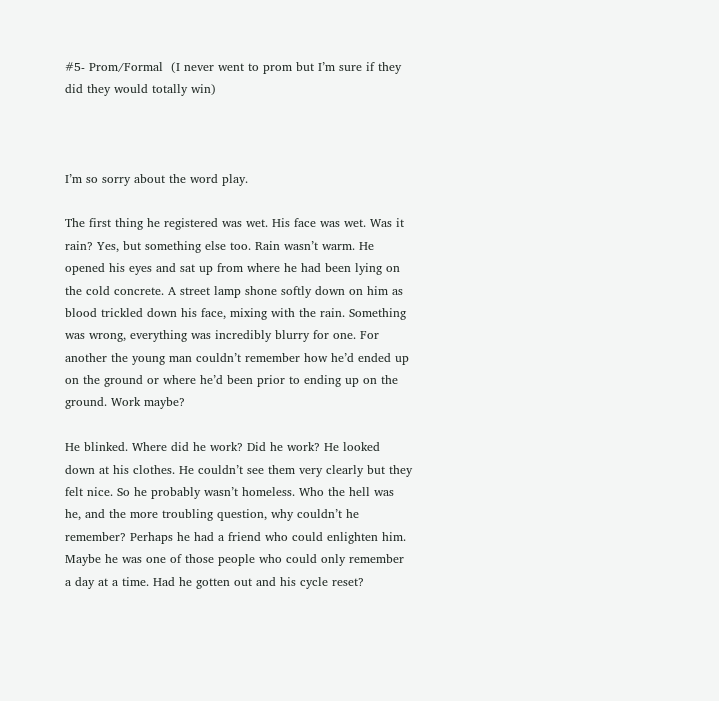#5- Prom/Formal  (I never went to prom but I’m sure if they did they would totally win)



I’m so sorry about the word play.

The first thing he registered was wet. His face was wet. Was it rain? Yes, but something else too. Rain wasn’t warm. He opened his eyes and sat up from where he had been lying on the cold concrete. A street lamp shone softly down on him as blood trickled down his face, mixing with the rain. Something was wrong, everything was incredibly blurry for one. For another the young man couldn’t remember how he’d ended up on the ground or where he’d been prior to ending up on the ground. Work maybe?

He blinked. Where did he work? Did he work? He looked down at his clothes. He couldn’t see them very clearly but they felt nice. So he probably wasn’t homeless. Who the hell was he, and the more troubling question, why couldn’t he remember? Perhaps he had a friend who could enlighten him. Maybe he was one of those people who could only remember a day at a time. Had he gotten out and his cycle reset?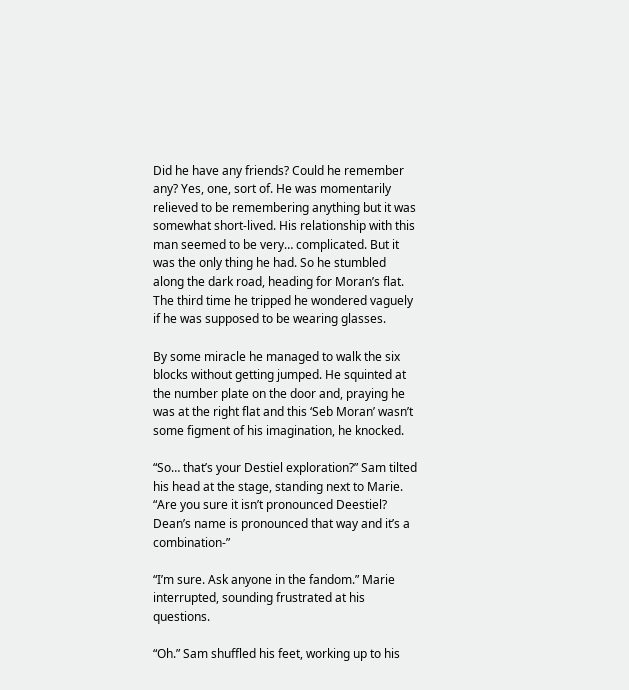Did he have any friends? Could he remember any? Yes, one, sort of. He was momentarily relieved to be remembering anything but it was somewhat short-lived. His relationship with this man seemed to be very… complicated. But it was the only thing he had. So he stumbled along the dark road, heading for Moran’s flat. The third time he tripped he wondered vaguely if he was supposed to be wearing glasses.

By some miracle he managed to walk the six blocks without getting jumped. He squinted at the number plate on the door and, praying he was at the right flat and this ‘Seb Moran’ wasn’t some figment of his imagination, he knocked.

“So… that’s your Destiel exploration?” Sam tilted his head at the stage, standing next to Marie. “Are you sure it isn’t pronounced Deestiel? Dean’s name is pronounced that way and it’s a combination-”

“I’m sure. Ask anyone in the fandom.” Marie interrupted, sounding frustrated at his questions.

“Oh.” Sam shuffled his feet, working up to his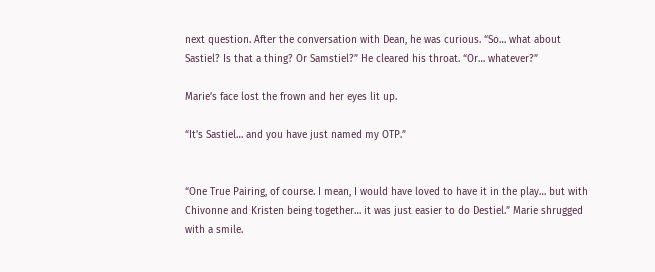next question. After the conversation with Dean, he was curious. “So… what about Sastiel? Is that a thing? Or Samstiel?” He cleared his throat. “Or… whatever?”

Marie’s face lost the frown and her eyes lit up.

“It’s Sastiel… and you have just named my OTP.”


“One True Pairing, of course. I mean, I would have loved to have it in the play… but with Chivonne and Kristen being together… it was just easier to do Destiel.” Marie shrugged with a smile.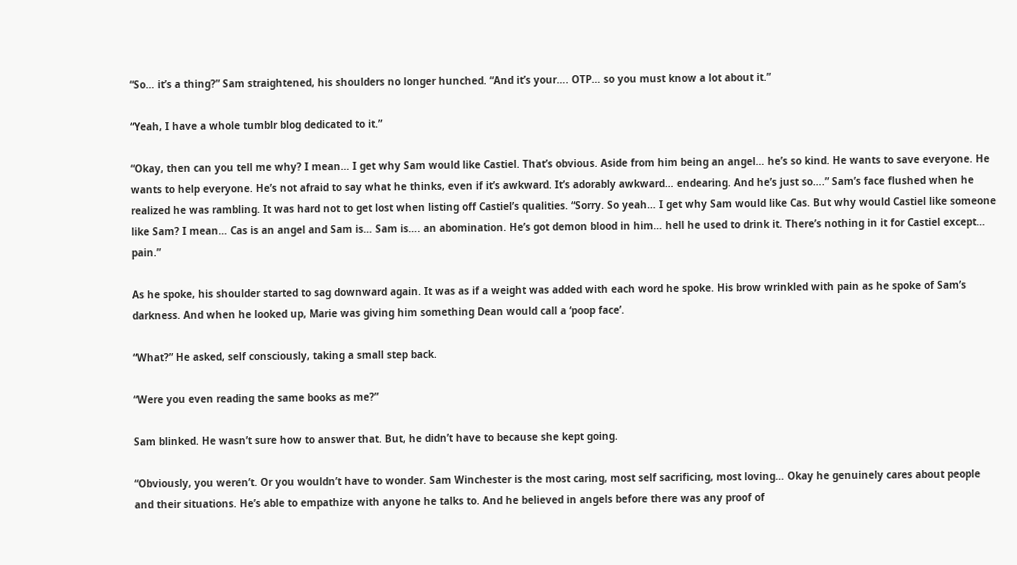“So… it’s a thing?” Sam straightened, his shoulders no longer hunched. “And it’s your…. OTP… so you must know a lot about it.”

“Yeah, I have a whole tumblr blog dedicated to it.”

“Okay, then can you tell me why? I mean… I get why Sam would like Castiel. That’s obvious. Aside from him being an angel… he’s so kind. He wants to save everyone. He wants to help everyone. He’s not afraid to say what he thinks, even if it’s awkward. It’s adorably awkward… endearing. And he’s just so….” Sam’s face flushed when he realized he was rambling. It was hard not to get lost when listing off Castiel’s qualities. “Sorry. So yeah… I get why Sam would like Cas. But why would Castiel like someone like Sam? I mean… Cas is an angel and Sam is… Sam is…. an abomination. He’s got demon blood in him… hell he used to drink it. There’s nothing in it for Castiel except… pain.”

As he spoke, his shoulder started to sag downward again. It was as if a weight was added with each word he spoke. His brow wrinkled with pain as he spoke of Sam’s darkness. And when he looked up, Marie was giving him something Dean would call a ‘poop face’.

“What?” He asked, self consciously, taking a small step back.

“Were you even reading the same books as me?”

Sam blinked. He wasn’t sure how to answer that. But, he didn’t have to because she kept going.

“Obviously, you weren’t. Or you wouldn’t have to wonder. Sam Winchester is the most caring, most self sacrificing, most loving… Okay he genuinely cares about people and their situations. He’s able to empathize with anyone he talks to. And he believed in angels before there was any proof of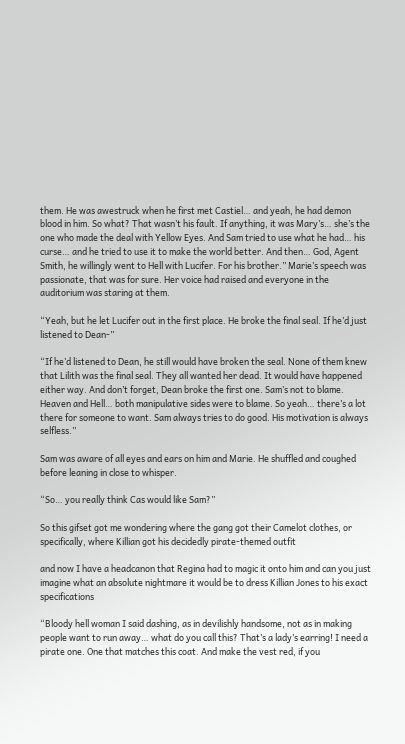them. He was awestruck when he first met Castiel… and yeah, he had demon blood in him. So what? That wasn’t his fault. If anything, it was Mary’s… she’s the one who made the deal with Yellow Eyes. And Sam tried to use what he had… his curse… and he tried to use it to make the world better. And then… God, Agent Smith, he willingly went to Hell with Lucifer. For his brother.” Marie’s speech was passionate, that was for sure. Her voice had raised and everyone in the auditorium was staring at them.

“Yeah, but he let Lucifer out in the first place. He broke the final seal. If he’d just listened to Dean-”

“If he’d listened to Dean, he still would have broken the seal. None of them knew that Lilith was the final seal. They all wanted her dead. It would have happened either way. And don’t forget, Dean broke the first one. Sam’s not to blame. Heaven and Hell… both manipulative sides were to blame. So yeah… there’s a lot there for someone to want. Sam always tries to do good. His motivation is always selfless.”

Sam was aware of all eyes and ears on him and Marie. He shuffled and coughed before leaning in close to whisper.

“So… you really think Cas would like Sam?”

So this gifset got me wondering where the gang got their Camelot clothes, or specifically, where Killian got his decidedly pirate-themed outfit

and now I have a headcanon that Regina had to magic it onto him and can you just imagine what an absolute nightmare it would be to dress Killian Jones to his exact specifications

“Bloody hell woman I said dashing, as in devilishly handsome, not as in making people want to run away… what do you call this? That’s a lady’s earring! I need a pirate one. One that matches this coat. And make the vest red, if you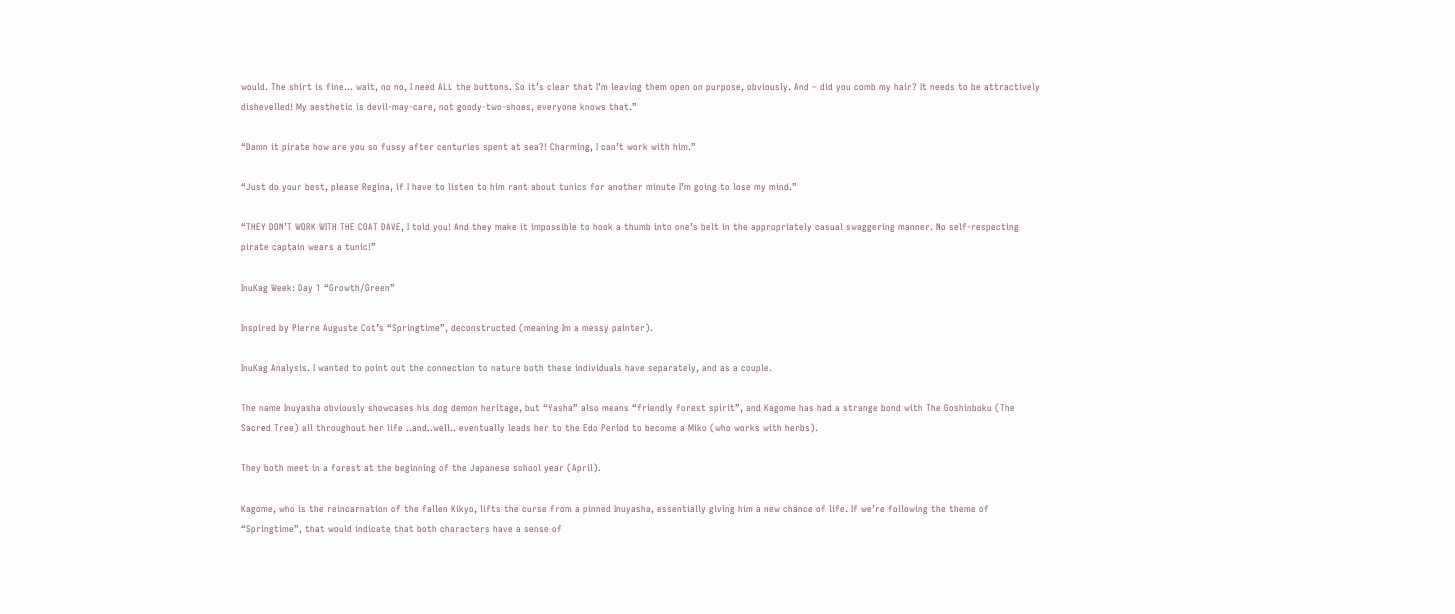would. The shirt is fine… wait, no no, I need ALL the buttons. So it’s clear that I’m leaving them open on purpose, obviously. And – did you comb my hair? It needs to be attractively dishevelled! My aesthetic is devil-may-care, not goody-two-shoes, everyone knows that.”

“Damn it pirate how are you so fussy after centuries spent at sea?! Charming, I can’t work with him.”

“Just do your best, please Regina, if I have to listen to him rant about tunics for another minute I’m going to lose my mind.”

“THEY DON’T WORK WITH THE COAT DAVE, I told you! And they make it impossible to hook a thumb into one’s belt in the appropriately casual swaggering manner. No self-respecting pirate captain wears a tunic!”

InuKag Week: Day 1 “Growth/Green”

Inspired by Pierre Auguste Cot’s “Springtime”, deconstructed (meaning Im a messy painter).

InuKag Analysis. I wanted to point out the connection to nature both these individuals have separately, and as a couple.

The name Inuyasha obviously showcases his dog demon heritage, but “Yasha” also means “friendly forest spirit”, and Kagome has had a strange bond with The Goshinboku (The Sacred Tree) all throughout her life ..and..well.. eventually leads her to the Edo Period to become a Miko (who works with herbs).

They both meet in a forest at the beginning of the Japanese school year (April).

Kagome, who is the reincarnation of the fallen Kikyo, lifts the curse from a pinned Inuyasha, essentially giving him a new chance of life. If we’re following the theme of “Springtime”, that would indicate that both characters have a sense of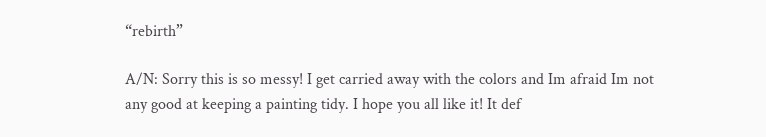“rebirth”

A/N: Sorry this is so messy! I get carried away with the colors and Im afraid Im not any good at keeping a painting tidy. I hope you all like it! It def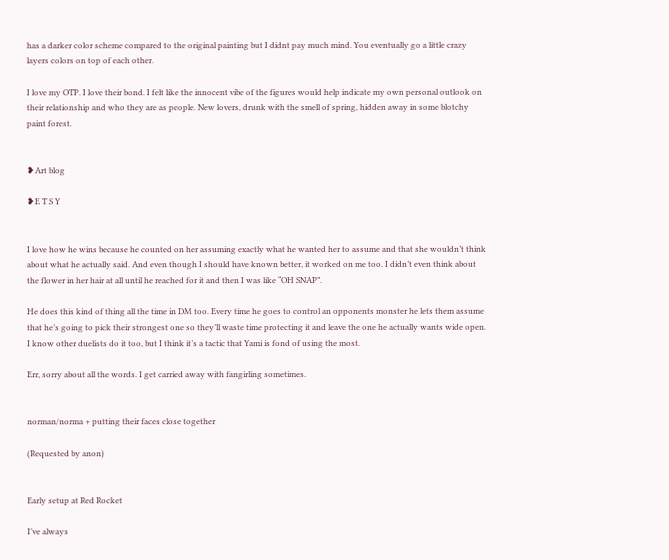has a darker color scheme compared to the original painting but I didnt pay much mind. You eventually go a little crazy layers colors on top of each other.

I love my OTP. I love their bond. I felt like the innocent vibe of the figures would help indicate my own personal outlook on their relationship and who they are as people. New lovers, drunk with the smell of spring, hidden away in some blotchy paint forest.


❥Art blog

❥E T S Y


I love how he wins because he counted on her assuming exactly what he wanted her to assume and that she wouldn’t think about what he actually said. And even though I should have known better, it worked on me too. I didn’t even think about the flower in her hair at all until he reached for it and then I was like “OH SNAP”.

He does this kind of thing all the time in DM too. Every time he goes to control an opponents monster he lets them assume that he’s going to pick their strongest one so they’ll waste time protecting it and leave the one he actually wants wide open. I know other duelists do it too, but I think it’s a tactic that Yami is fond of using the most.

Err, sorry about all the words. I get carried away with fangirling sometimes.


norman/norma + putting their faces close together

(Requested by anon)


Early setup at Red Rocket

I’ve always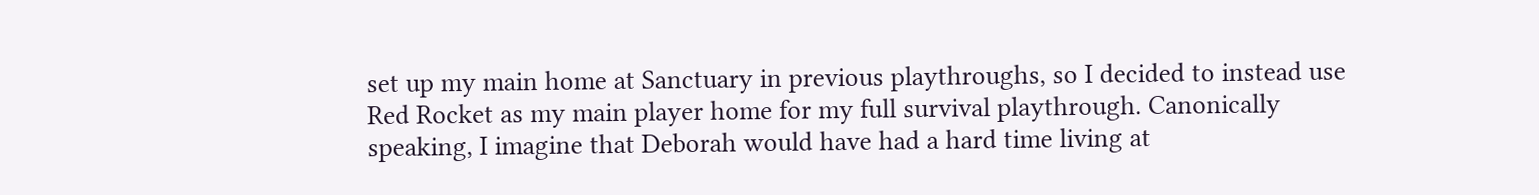set up my main home at Sanctuary in previous playthroughs, so I decided to instead use Red Rocket as my main player home for my full survival playthrough. Canonically speaking, I imagine that Deborah would have had a hard time living at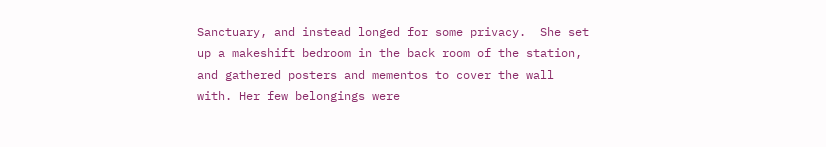Sanctuary, and instead longed for some privacy.  She set up a makeshift bedroom in the back room of the station, and gathered posters and mementos to cover the wall with. Her few belongings were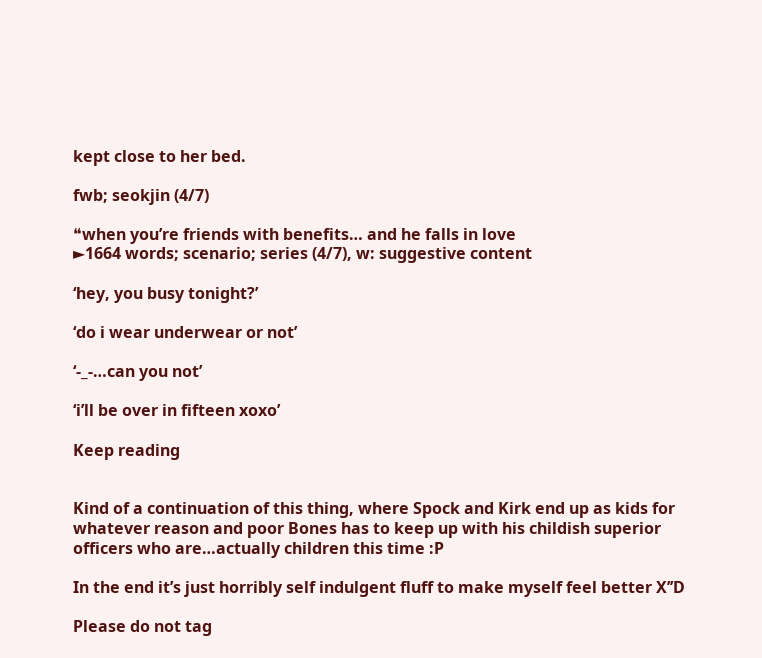kept close to her bed.

fwb; seokjin (4/7)

❝when you’re friends with benefits… and he falls in love
►1664 words; scenario; series (4/7), w: suggestive content

‘hey, you busy tonight?’

‘do i wear underwear or not’

‘-_-…can you not’

‘i’ll be over in fifteen xoxo’

Keep reading


Kind of a continuation of this thing, where Spock and Kirk end up as kids for whatever reason and poor Bones has to keep up with his childish superior officers who are…actually children this time :P

In the end it’s just horribly self indulgent fluff to make myself feel better X’’D

Please do not tag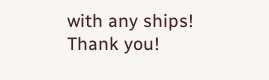with any ships! Thank you!